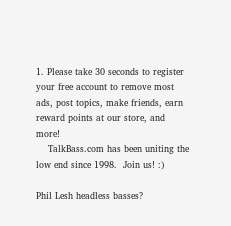1. Please take 30 seconds to register your free account to remove most ads, post topics, make friends, earn reward points at our store, and more!
    TalkBass.com has been uniting the low end since 1998.  Join us! :)

Phil Lesh headless basses?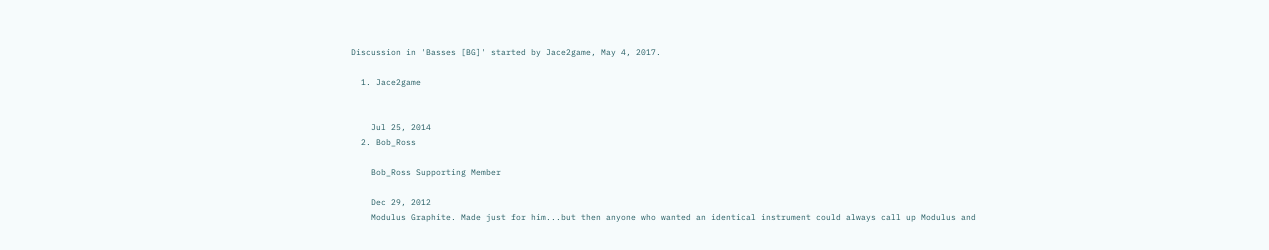Discussion in 'Basses [BG]' started by Jace2game, May 4, 2017.

  1. Jace2game


    Jul 25, 2014
  2. Bob_Ross

    Bob_Ross Supporting Member

    Dec 29, 2012
    Modulus Graphite. Made just for him...but then anyone who wanted an identical instrument could always call up Modulus and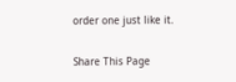order one just like it.

Share This Page